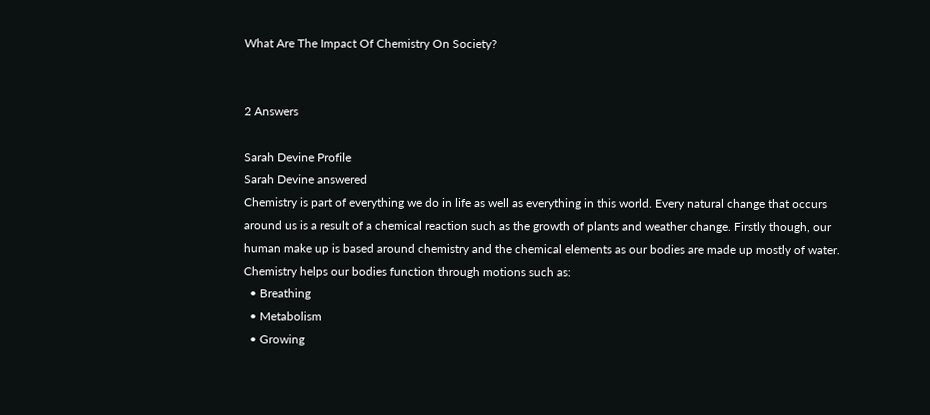What Are The Impact Of Chemistry On Society?


2 Answers

Sarah Devine Profile
Sarah Devine answered
Chemistry is part of everything we do in life as well as everything in this world. Every natural change that occurs around us is a result of a chemical reaction such as the growth of plants and weather change. Firstly though, our human make up is based around chemistry and the chemical elements as our bodies are made up mostly of water. Chemistry helps our bodies function through motions such as:
  • Breathing
  • Metabolism
  • Growing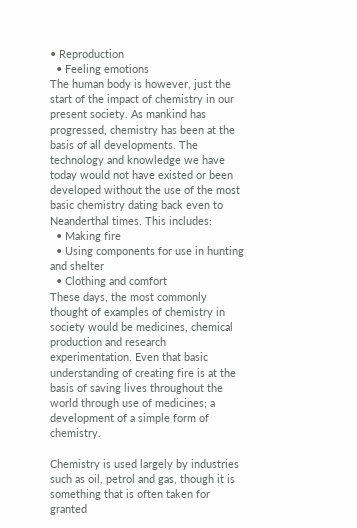• Reproduction
  • Feeling emotions
The human body is however, just the start of the impact of chemistry in our present society. As mankind has progressed, chemistry has been at the basis of all developments. The technology and knowledge we have today would not have existed or been developed without the use of the most basic chemistry dating back even to Neanderthal times. This includes:
  • Making fire
  • Using components for use in hunting and shelter
  • Clothing and comfort
These days, the most commonly thought of examples of chemistry in society would be medicines, chemical production and research experimentation. Even that basic understanding of creating fire is at the basis of saving lives throughout the world through use of medicines; a development of a simple form of chemistry.

Chemistry is used largely by industries such as oil, petrol and gas, though it is something that is often taken for granted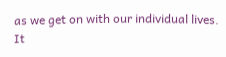as we get on with our individual lives. It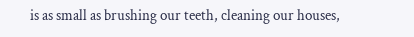is as small as brushing our teeth, cleaning our houses,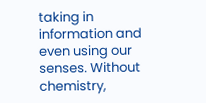taking in information and even using our senses. Without chemistry,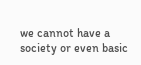we cannot have a society or even basic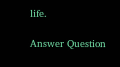life.

Answer Question